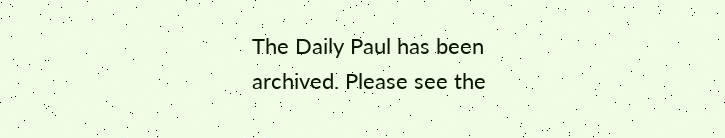The Daily Paul has been archived. Please see the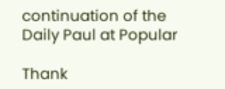continuation of the Daily Paul at Popular

Thank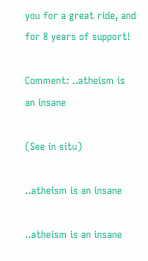you for a great ride, and for 8 years of support!

Comment: ..atheism is an insane

(See in situ)

..atheism is an insane

..atheism is an insane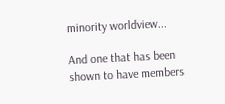minority worldview...

And one that has been shown to have members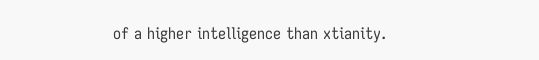of a higher intelligence than xtianity.